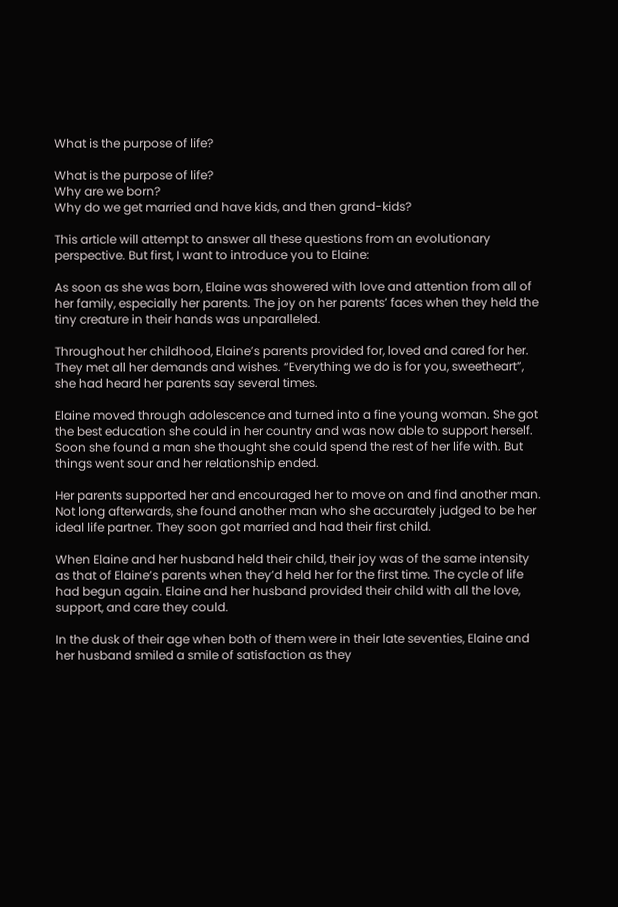What is the purpose of life?

What is the purpose of life?
Why are we born?
Why do we get married and have kids, and then grand-kids?

This article will attempt to answer all these questions from an evolutionary perspective. But first, I want to introduce you to Elaine:

As soon as she was born, Elaine was showered with love and attention from all of her family, especially her parents. The joy on her parents’ faces when they held the tiny creature in their hands was unparalleled.

Throughout her childhood, Elaine’s parents provided for, loved and cared for her. They met all her demands and wishes. “Everything we do is for you, sweetheart”, she had heard her parents say several times.

Elaine moved through adolescence and turned into a fine young woman. She got the best education she could in her country and was now able to support herself. Soon she found a man she thought she could spend the rest of her life with. But things went sour and her relationship ended.

Her parents supported her and encouraged her to move on and find another man. Not long afterwards, she found another man who she accurately judged to be her ideal life partner. They soon got married and had their first child.

When Elaine and her husband held their child, their joy was of the same intensity as that of Elaine’s parents when they’d held her for the first time. The cycle of life had begun again. Elaine and her husband provided their child with all the love, support, and care they could.

In the dusk of their age when both of them were in their late seventies, Elaine and her husband smiled a smile of satisfaction as they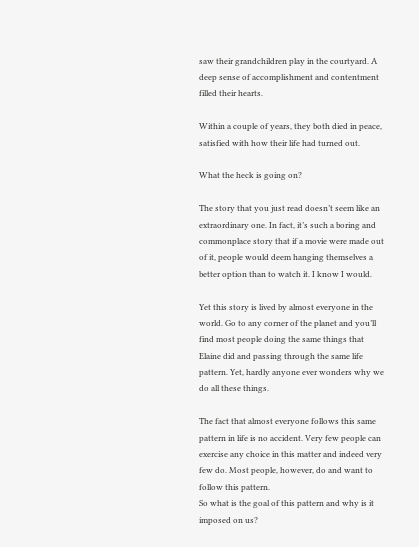saw their grandchildren play in the courtyard. A deep sense of accomplishment and contentment filled their hearts.

Within a couple of years, they both died in peace, satisfied with how their life had turned out.

What the heck is going on?

The story that you just read doesn’t seem like an extraordinary one. In fact, it’s such a boring and commonplace story that if a movie were made out of it, people would deem hanging themselves a better option than to watch it. I know I would.

Yet this story is lived by almost everyone in the world. Go to any corner of the planet and you’ll find most people doing the same things that Elaine did and passing through the same life pattern. Yet, hardly anyone ever wonders why we do all these things.

The fact that almost everyone follows this same pattern in life is no accident. Very few people can exercise any choice in this matter and indeed very few do. Most people, however, do and want to follow this pattern.
So what is the goal of this pattern and why is it imposed on us?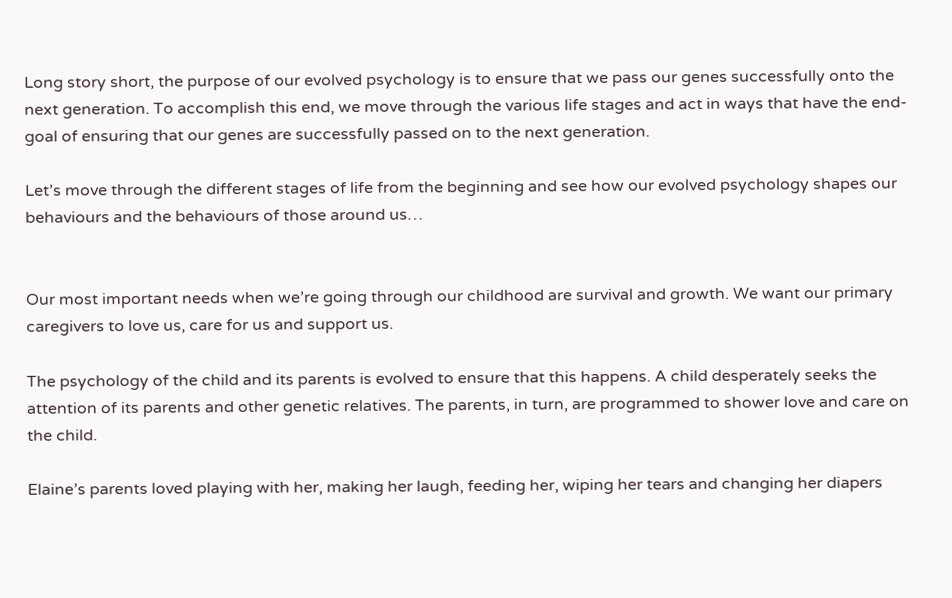Long story short, the purpose of our evolved psychology is to ensure that we pass our genes successfully onto the next generation. To accomplish this end, we move through the various life stages and act in ways that have the end-goal of ensuring that our genes are successfully passed on to the next generation.

Let’s move through the different stages of life from the beginning and see how our evolved psychology shapes our behaviours and the behaviours of those around us…


Our most important needs when we’re going through our childhood are survival and growth. We want our primary caregivers to love us, care for us and support us.

The psychology of the child and its parents is evolved to ensure that this happens. A child desperately seeks the attention of its parents and other genetic relatives. The parents, in turn, are programmed to shower love and care on the child.

Elaine’s parents loved playing with her, making her laugh, feeding her, wiping her tears and changing her diapers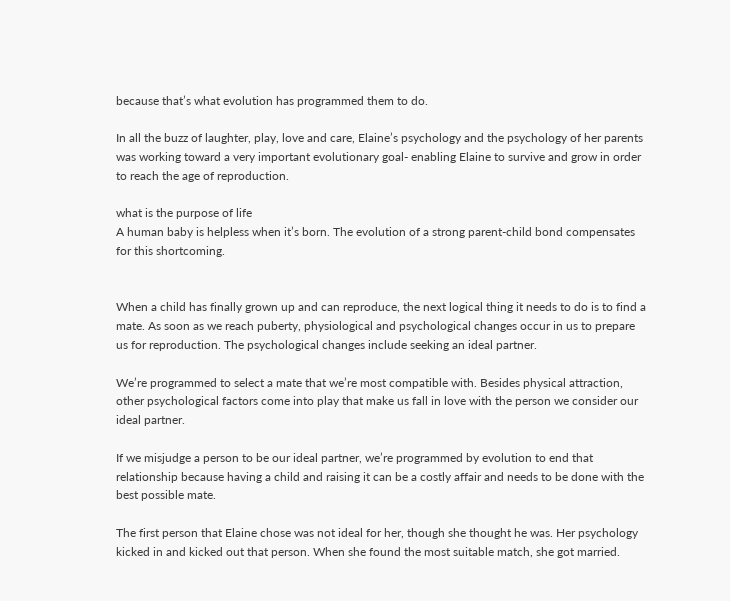because that’s what evolution has programmed them to do.

In all the buzz of laughter, play, love and care, Elaine’s psychology and the psychology of her parents was working toward a very important evolutionary goal- enabling Elaine to survive and grow in order to reach the age of reproduction.

what is the purpose of life
A human baby is helpless when it’s born. The evolution of a strong parent-child bond compensates for this shortcoming.


When a child has finally grown up and can reproduce, the next logical thing it needs to do is to find a mate. As soon as we reach puberty, physiological and psychological changes occur in us to prepare us for reproduction. The psychological changes include seeking an ideal partner.

We’re programmed to select a mate that we’re most compatible with. Besides physical attraction, other psychological factors come into play that make us fall in love with the person we consider our ideal partner.

If we misjudge a person to be our ideal partner, we’re programmed by evolution to end that relationship because having a child and raising it can be a costly affair and needs to be done with the best possible mate.

The first person that Elaine chose was not ideal for her, though she thought he was. Her psychology kicked in and kicked out that person. When she found the most suitable match, she got married.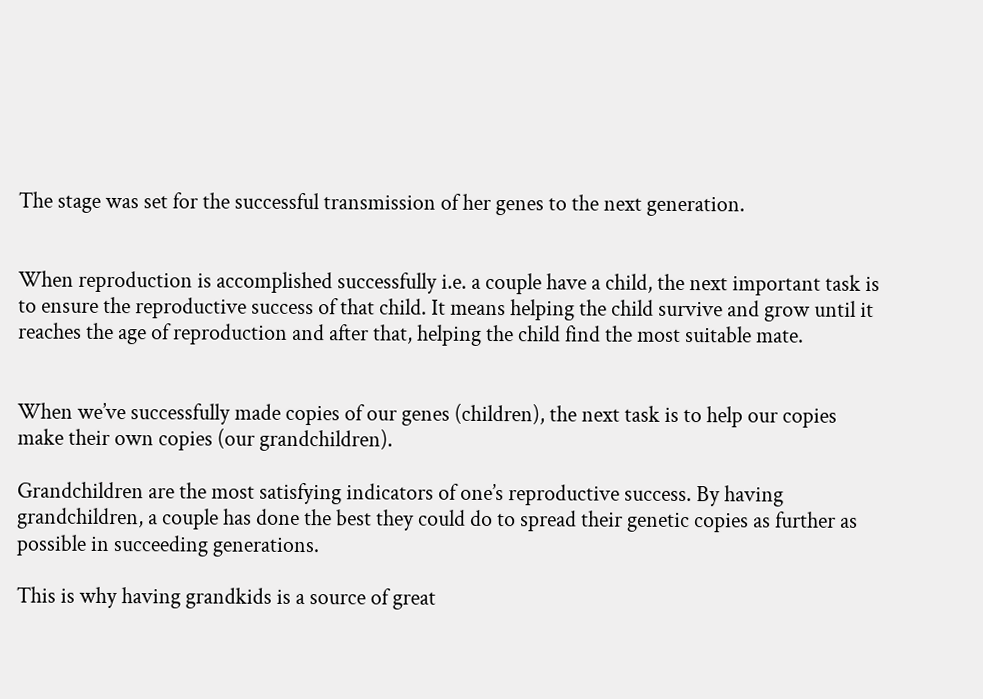The stage was set for the successful transmission of her genes to the next generation.


When reproduction is accomplished successfully i.e. a couple have a child, the next important task is to ensure the reproductive success of that child. It means helping the child survive and grow until it reaches the age of reproduction and after that, helping the child find the most suitable mate.


When we’ve successfully made copies of our genes (children), the next task is to help our copies make their own copies (our grandchildren).

Grandchildren are the most satisfying indicators of one’s reproductive success. By having grandchildren, a couple has done the best they could do to spread their genetic copies as further as possible in succeeding generations.

This is why having grandkids is a source of great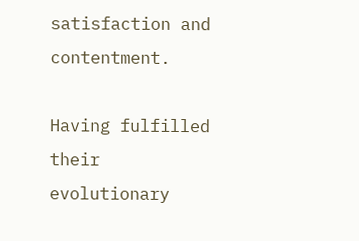satisfaction and contentment.

Having fulfilled their evolutionary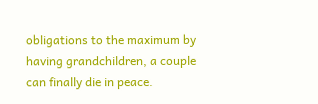obligations to the maximum by having grandchildren, a couple can finally die in peace.